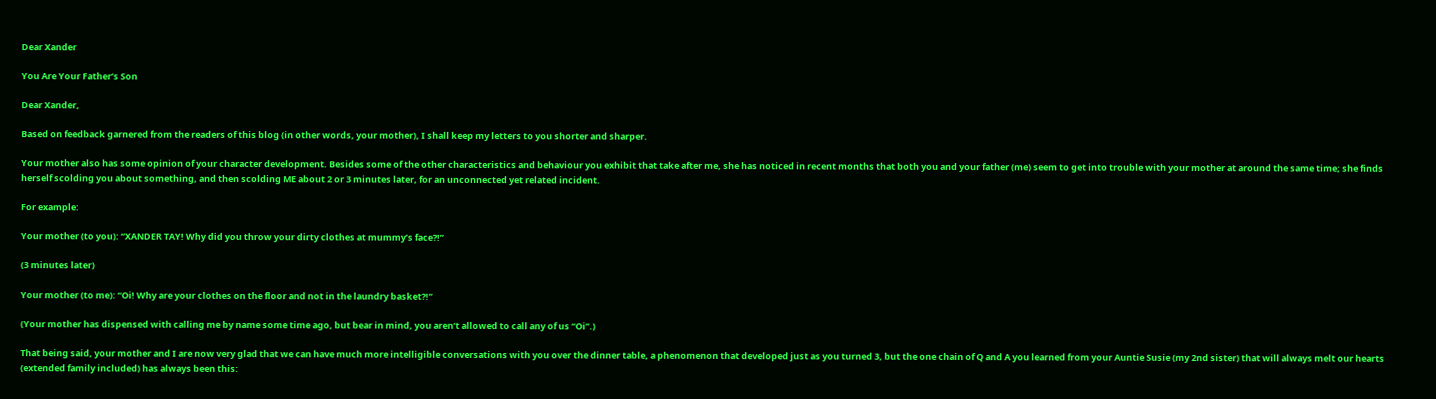Dear Xander

You Are Your Father’s Son

Dear Xander,

Based on feedback garnered from the readers of this blog (in other words, your mother), I shall keep my letters to you shorter and sharper.

Your mother also has some opinion of your character development. Besides some of the other characteristics and behaviour you exhibit that take after me, she has noticed in recent months that both you and your father (me) seem to get into trouble with your mother at around the same time; she finds herself scolding you about something, and then scolding ME about 2 or 3 minutes later, for an unconnected yet related incident.

For example:

Your mother (to you): “XANDER TAY! Why did you throw your dirty clothes at mummy’s face?!”

(3 minutes later)

Your mother (to me): “Oi! Why are your clothes on the floor and not in the laundry basket?!”

(Your mother has dispensed with calling me by name some time ago, but bear in mind, you aren’t allowed to call any of us “Oi”.)

That being said, your mother and I are now very glad that we can have much more intelligible conversations with you over the dinner table, a phenomenon that developed just as you turned 3, but the one chain of Q and A you learned from your Auntie Susie (my 2nd sister) that will always melt our hearts (extended family included) has always been this: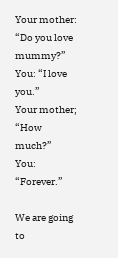Your mother: “Do you love mummy?”
You: “I love you.”
Your mother; “How much?”
You: “Forever.”

We are going to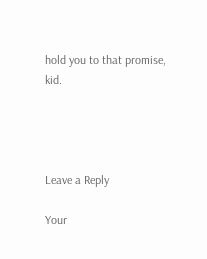hold you to that promise, kid.




Leave a Reply

Your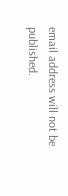email address will not be published.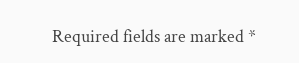Required fields are marked *